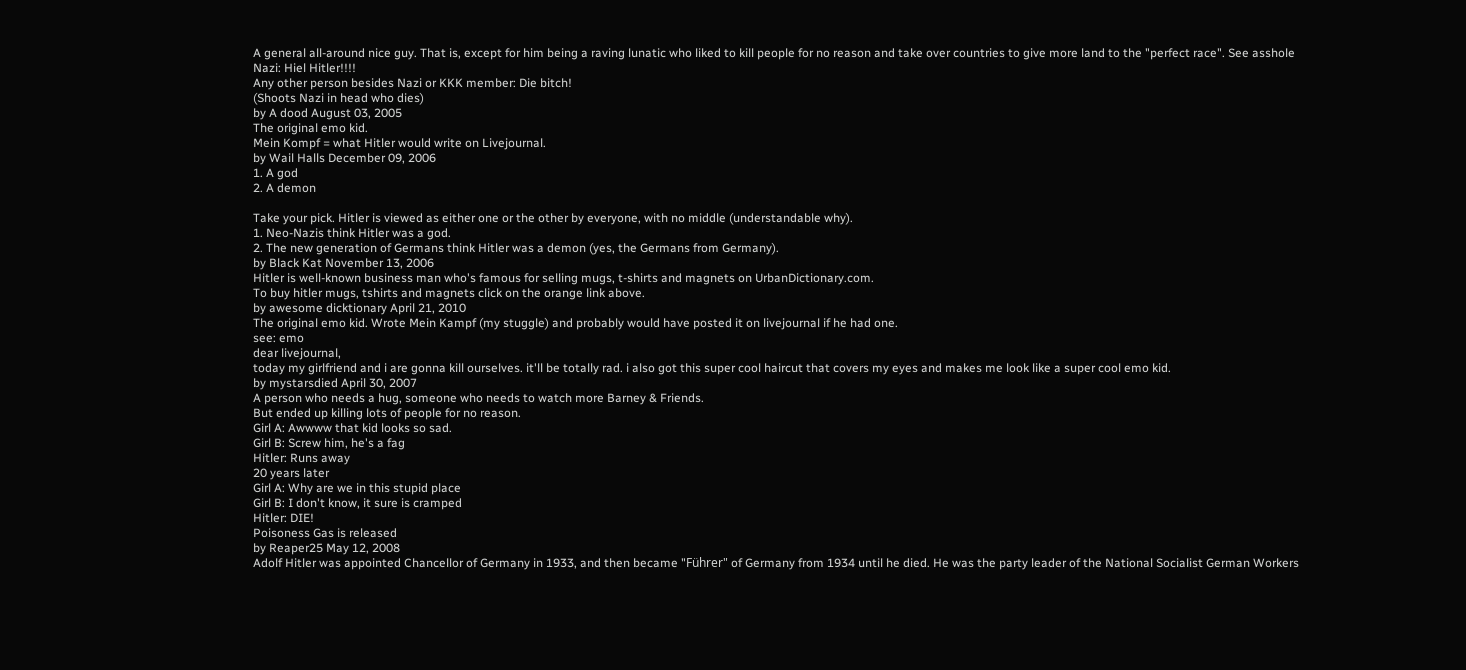A general all-around nice guy. That is, except for him being a raving lunatic who liked to kill people for no reason and take over countries to give more land to the "perfect race". See asshole
Nazi: Hiel Hitler!!!!
Any other person besides Nazi or KKK member: Die bitch!
(Shoots Nazi in head who dies)
by A dood August 03, 2005
The original emo kid.
Mein Kompf = what Hitler would write on Livejournal.
by Wail Halls December 09, 2006
1. A god
2. A demon

Take your pick. Hitler is viewed as either one or the other by everyone, with no middle (understandable why).
1. Neo-Nazis think Hitler was a god.
2. The new generation of Germans think Hitler was a demon (yes, the Germans from Germany).
by Black Kat November 13, 2006
Hitler is well-known business man who's famous for selling mugs, t-shirts and magnets on UrbanDictionary.com.
To buy hitler mugs, tshirts and magnets click on the orange link above.
by awesome dicktionary April 21, 2010
The original emo kid. Wrote Mein Kampf (my stuggle) and probably would have posted it on livejournal if he had one.
see: emo
dear livejournal,
today my girlfriend and i are gonna kill ourselves. it'll be totally rad. i also got this super cool haircut that covers my eyes and makes me look like a super cool emo kid.
by mystarsdied April 30, 2007
A person who needs a hug, someone who needs to watch more Barney & Friends.
But ended up killing lots of people for no reason.
Girl A: Awwww that kid looks so sad.
Girl B: Screw him, he's a fag
Hitler: Runs away
20 years later
Girl A: Why are we in this stupid place
Girl B: I don't know, it sure is cramped
Hitler: DIE!
Poisoness Gas is released
by Reaper25 May 12, 2008
Adolf Hitler was appointed Chancellor of Germany in 1933, and then became "Führer" of Germany from 1934 until he died. He was the party leader of the National Socialist German Workers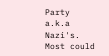Party a.k.a Nazi's. Most could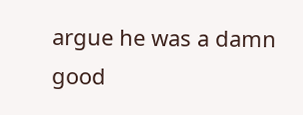argue he was a damn good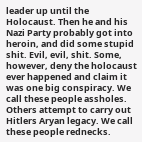leader up until the Holocaust. Then he and his Nazi Party probably got into heroin, and did some stupid shit. Evil, evil, shit. Some, however, deny the holocaust ever happened and claim it was one big conspiracy. We call these people assholes. Others attempt to carry out Hitlers Aryan legacy. We call these people rednecks.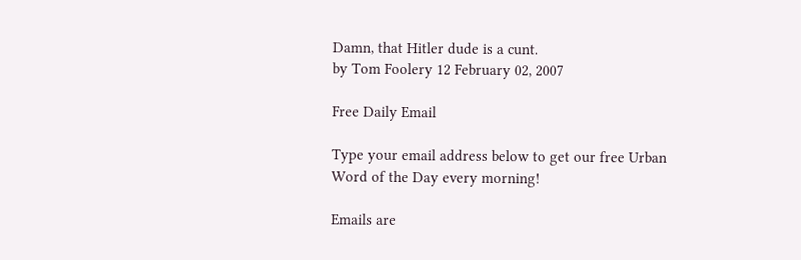Damn, that Hitler dude is a cunt.
by Tom Foolery 12 February 02, 2007

Free Daily Email

Type your email address below to get our free Urban Word of the Day every morning!

Emails are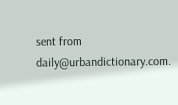sent from daily@urbandictionary.com.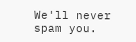We'll never spam you.